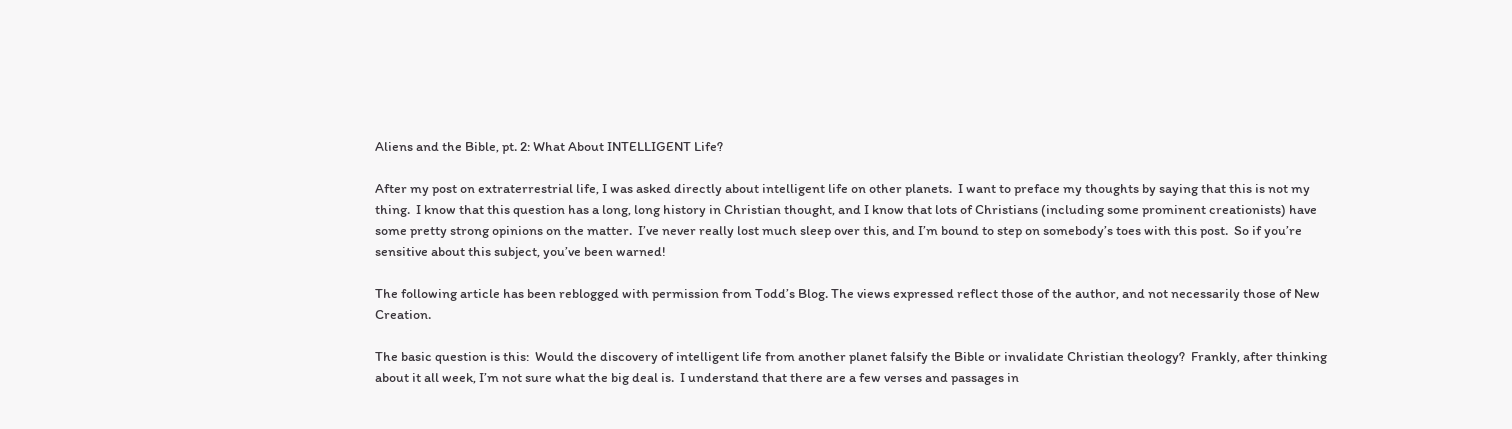Aliens and the Bible, pt. 2: What About INTELLIGENT Life?

After my post on extraterrestrial life, I was asked directly about intelligent life on other planets.  I want to preface my thoughts by saying that this is not my thing.  I know that this question has a long, long history in Christian thought, and I know that lots of Christians (including some prominent creationists) have some pretty strong opinions on the matter.  I’ve never really lost much sleep over this, and I’m bound to step on somebody’s toes with this post.  So if you’re sensitive about this subject, you’ve been warned!

The following article has been reblogged with permission from Todd’s Blog. The views expressed reflect those of the author, and not necessarily those of New Creation.

The basic question is this:  Would the discovery of intelligent life from another planet falsify the Bible or invalidate Christian theology?  Frankly, after thinking about it all week, I’m not sure what the big deal is.  I understand that there are a few verses and passages in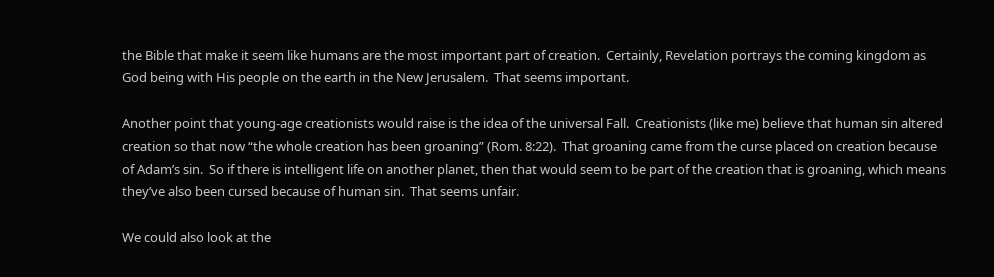the Bible that make it seem like humans are the most important part of creation.  Certainly, Revelation portrays the coming kingdom as God being with His people on the earth in the New Jerusalem.  That seems important.

Another point that young-age creationists would raise is the idea of the universal Fall.  Creationists (like me) believe that human sin altered creation so that now “the whole creation has been groaning” (Rom. 8:22).  That groaning came from the curse placed on creation because of Adam’s sin.  So if there is intelligent life on another planet, then that would seem to be part of the creation that is groaning, which means they’ve also been cursed because of human sin.  That seems unfair.

We could also look at the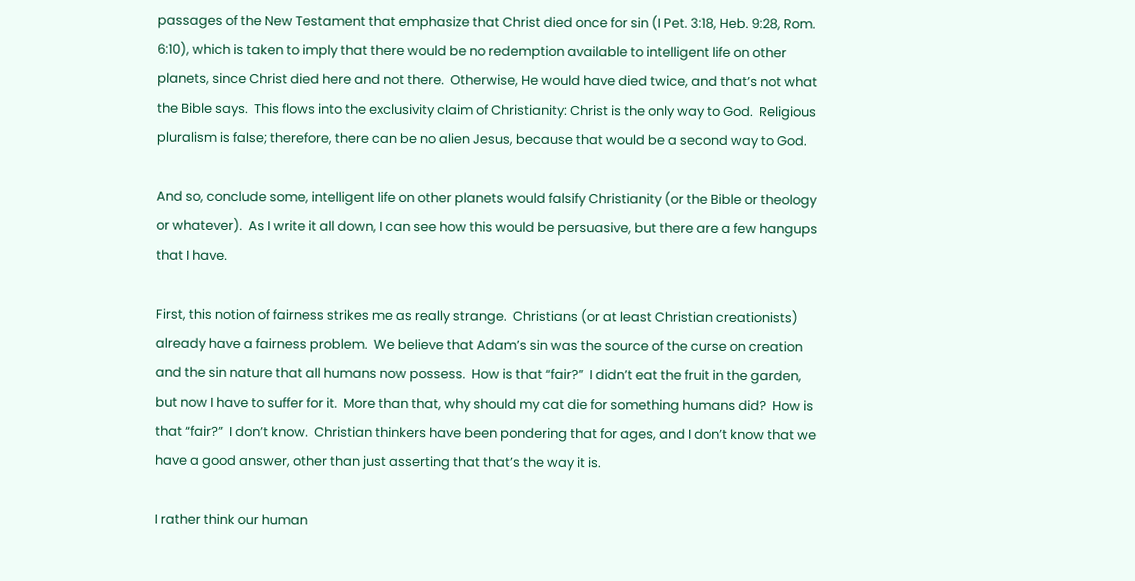passages of the New Testament that emphasize that Christ died once for sin (I Pet. 3:18, Heb. 9:28, Rom. 6:10), which is taken to imply that there would be no redemption available to intelligent life on other planets, since Christ died here and not there.  Otherwise, He would have died twice, and that’s not what the Bible says.  This flows into the exclusivity claim of Christianity: Christ is the only way to God.  Religious pluralism is false; therefore, there can be no alien Jesus, because that would be a second way to God.

And so, conclude some, intelligent life on other planets would falsify Christianity (or the Bible or theology or whatever).  As I write it all down, I can see how this would be persuasive, but there are a few hangups that I have.

First, this notion of fairness strikes me as really strange.  Christians (or at least Christian creationists) already have a fairness problem.  We believe that Adam’s sin was the source of the curse on creation and the sin nature that all humans now possess.  How is that “fair?”  I didn’t eat the fruit in the garden, but now I have to suffer for it.  More than that, why should my cat die for something humans did?  How is that “fair?”  I don’t know.  Christian thinkers have been pondering that for ages, and I don’t know that we have a good answer, other than just asserting that that’s the way it is.

I rather think our human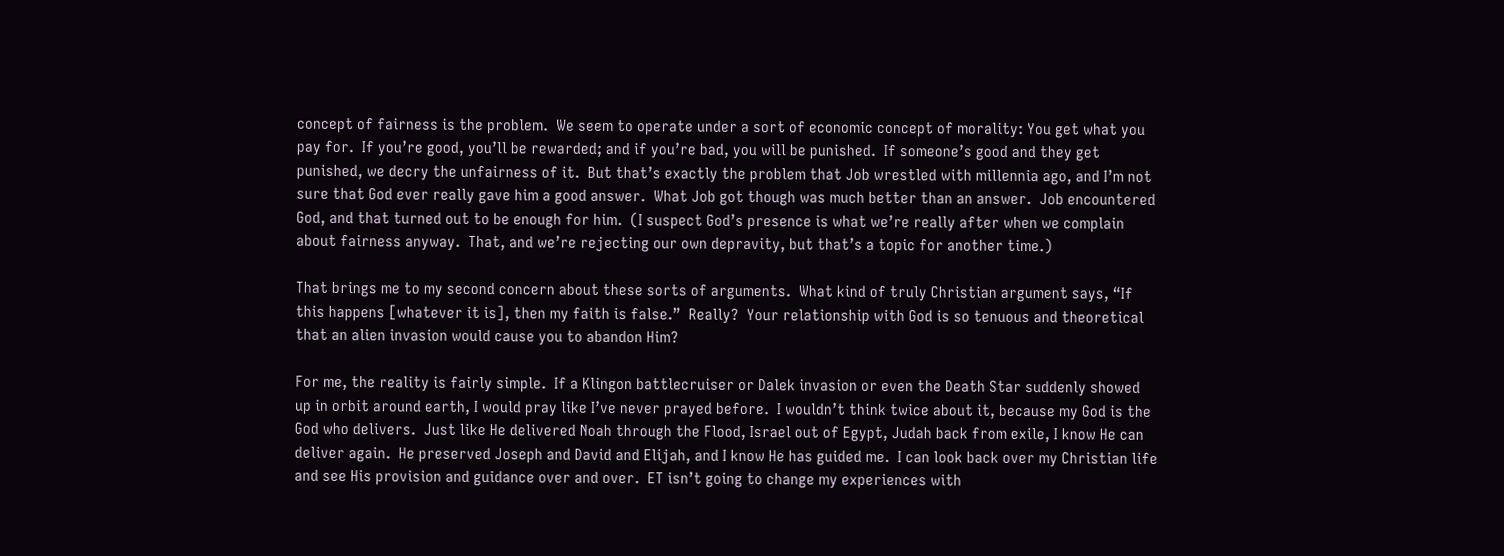concept of fairness is the problem.  We seem to operate under a sort of economic concept of morality: You get what you pay for.  If you’re good, you’ll be rewarded; and if you’re bad, you will be punished.  If someone’s good and they get punished, we decry the unfairness of it.  But that’s exactly the problem that Job wrestled with millennia ago, and I’m not sure that God ever really gave him a good answer.  What Job got though was much better than an answer.  Job encountered God, and that turned out to be enough for him.  (I suspect God’s presence is what we’re really after when we complain about fairness anyway.  That, and we’re rejecting our own depravity, but that’s a topic for another time.)

That brings me to my second concern about these sorts of arguments.  What kind of truly Christian argument says, “If this happens [whatever it is], then my faith is false.”  Really?  Your relationship with God is so tenuous and theoretical that an alien invasion would cause you to abandon Him?

For me, the reality is fairly simple.  If a Klingon battlecruiser or Dalek invasion or even the Death Star suddenly showed up in orbit around earth, I would pray like I’ve never prayed before.  I wouldn’t think twice about it, because my God is the God who delivers.  Just like He delivered Noah through the Flood, Israel out of Egypt, Judah back from exile, I know He can deliver again.  He preserved Joseph and David and Elijah, and I know He has guided me.  I can look back over my Christian life and see His provision and guidance over and over.  ET isn’t going to change my experiences with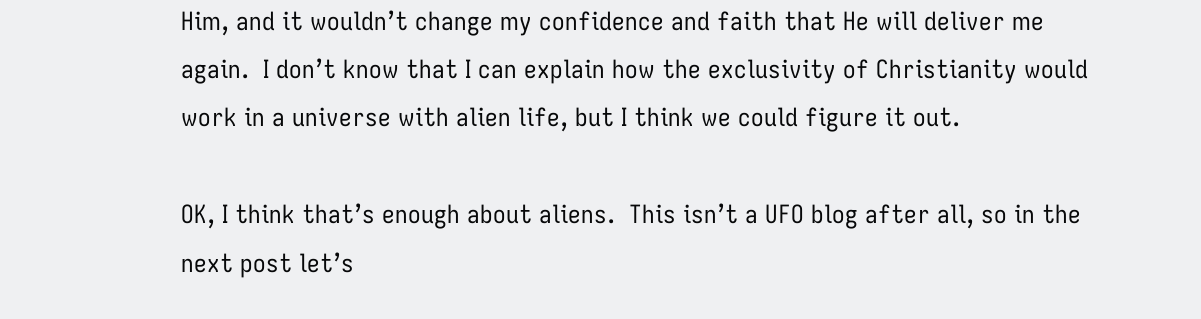Him, and it wouldn’t change my confidence and faith that He will deliver me again.  I don’t know that I can explain how the exclusivity of Christianity would work in a universe with alien life, but I think we could figure it out.

OK, I think that’s enough about aliens.  This isn’t a UFO blog after all, so in the next post let’s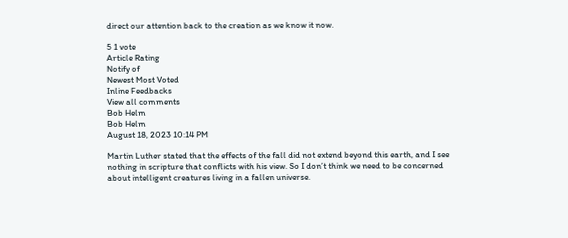direct our attention back to the creation as we know it now.

5 1 vote
Article Rating
Notify of
Newest Most Voted
Inline Feedbacks
View all comments
Bob Helm
Bob Helm
August 18, 2023 10:14 PM

Martin Luther stated that the effects of the fall did not extend beyond this earth, and I see nothing in scripture that conflicts with his view. So I don’t think we need to be concerned about intelligent creatures living in a fallen universe.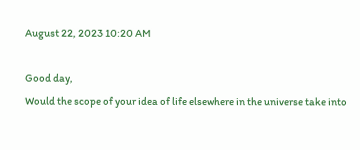August 22, 2023 10:20 AM

Good day,
Would the scope of your idea of life elsewhere in the universe take into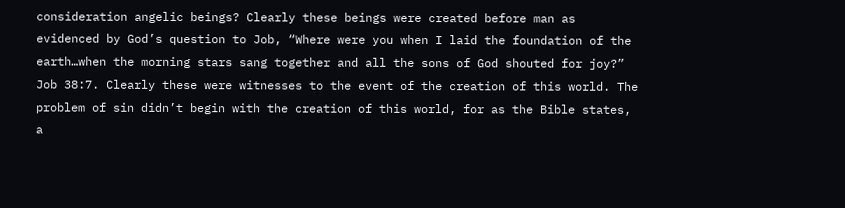consideration angelic beings? Clearly these beings were created before man as evidenced by God’s question to Job, “Where were you when I laid the foundation of the earth…when the morning stars sang together and all the sons of God shouted for joy?” Job 38:7. Clearly these were witnesses to the event of the creation of this world. The problem of sin didn’t begin with the creation of this world, for as the Bible states, a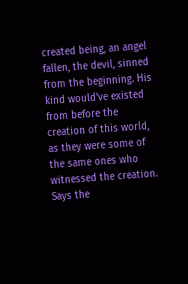created being, an angel fallen, the devil, sinned from the beginning. His kind would’ve existed from before the creation of this world, as they were some of the same ones who witnessed the creation. Says the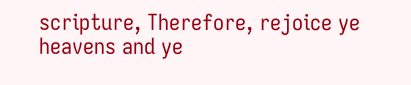scripture, Therefore, rejoice ye heavens and ye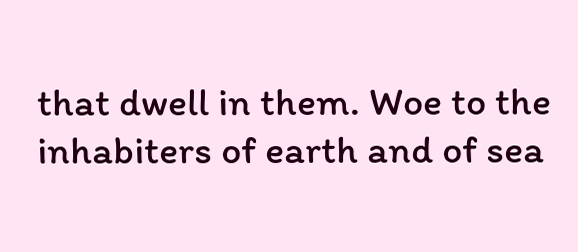that dwell in them. Woe to the inhabiters of earth and of sea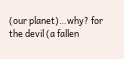(our planet)…why? for the devil (a fallen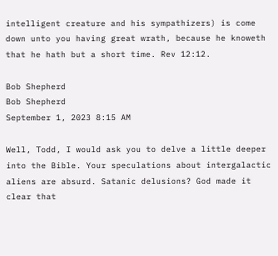intelligent creature and his sympathizers) is come down unto you having great wrath, because he knoweth that he hath but a short time. Rev 12:12.

Bob Shepherd
Bob Shepherd
September 1, 2023 8:15 AM

Well, Todd, I would ask you to delve a little deeper into the Bible. Your speculations about intergalactic aliens are absurd. Satanic delusions? God made it clear that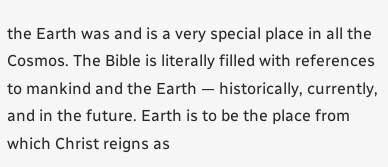the Earth was and is a very special place in all the Cosmos. The Bible is literally filled with references to mankind and the Earth — historically, currently, and in the future. Earth is to be the place from which Christ reigns as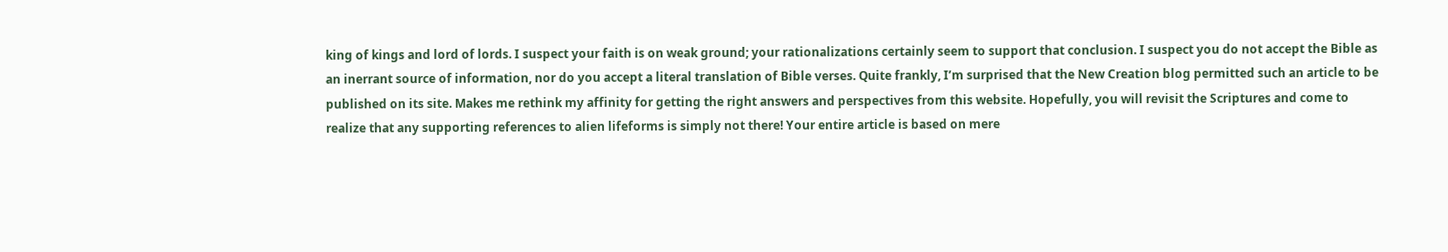king of kings and lord of lords. I suspect your faith is on weak ground; your rationalizations certainly seem to support that conclusion. I suspect you do not accept the Bible as an inerrant source of information, nor do you accept a literal translation of Bible verses. Quite frankly, I’m surprised that the New Creation blog permitted such an article to be published on its site. Makes me rethink my affinity for getting the right answers and perspectives from this website. Hopefully, you will revisit the Scriptures and come to realize that any supporting references to alien lifeforms is simply not there! Your entire article is based on mere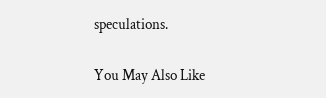speculations.

You May Also Like